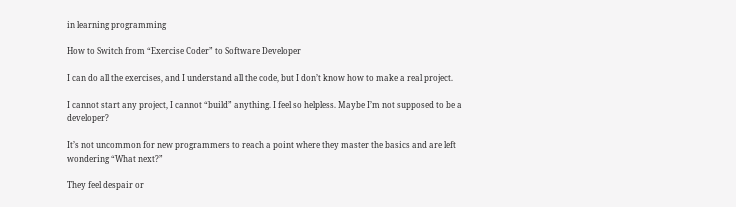in learning programming

How to Switch from “Exercise Coder” to Software Developer

I can do all the exercises, and I understand all the code, but I don’t know how to make a real project.

I cannot start any project, I cannot “build” anything. I feel so helpless. Maybe I’m not supposed to be a developer?

It’s not uncommon for new programmers to reach a point where they master the basics and are left wondering “What next?”

They feel despair or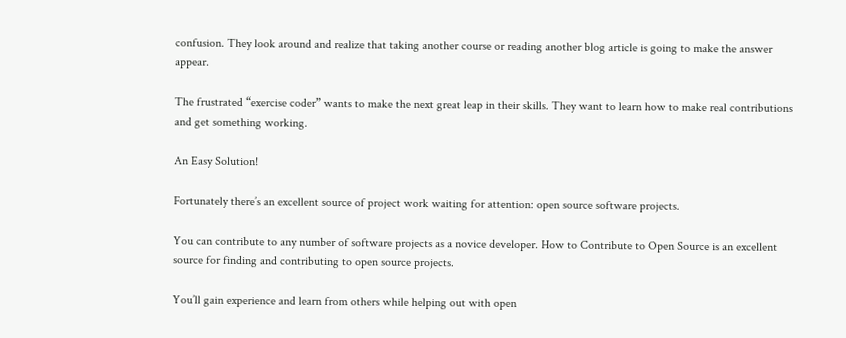confusion. They look around and realize that taking another course or reading another blog article is going to make the answer appear.

The frustrated “exercise coder” wants to make the next great leap in their skills. They want to learn how to make real contributions and get something working.

An Easy Solution!

Fortunately there’s an excellent source of project work waiting for attention: open source software projects.

You can contribute to any number of software projects as a novice developer. How to Contribute to Open Source is an excellent source for finding and contributing to open source projects.

You’ll gain experience and learn from others while helping out with open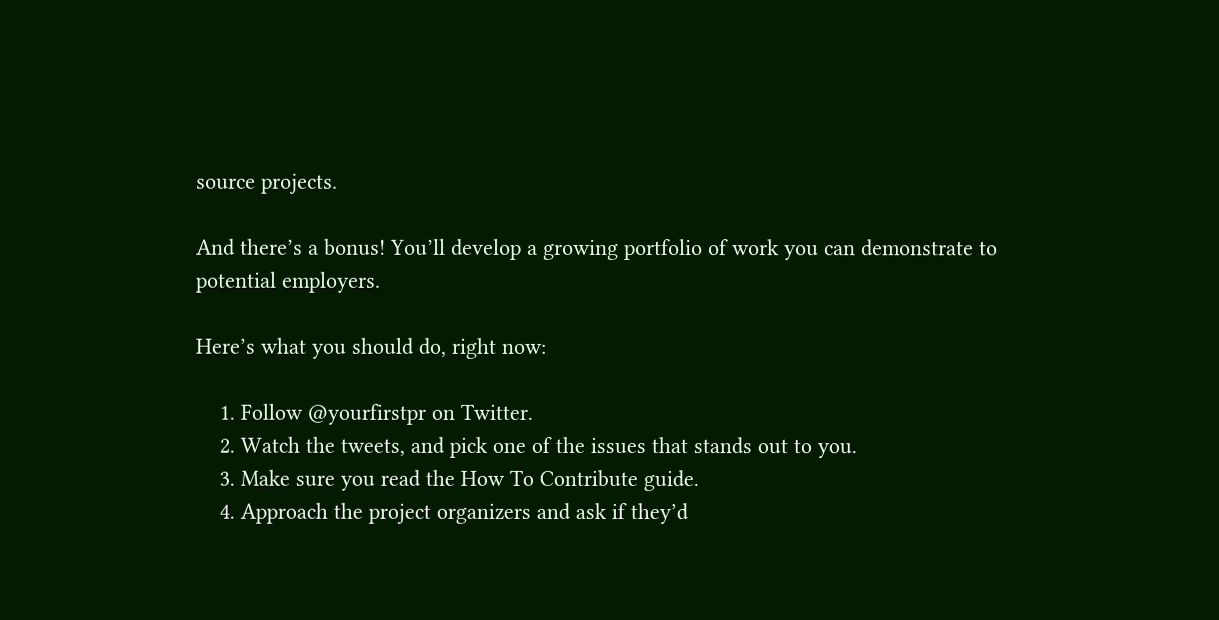source projects.

And there’s a bonus! You’ll develop a growing portfolio of work you can demonstrate to potential employers.

Here’s what you should do, right now:

    1. Follow @yourfirstpr on Twitter.
    2. Watch the tweets, and pick one of the issues that stands out to you.
    3. Make sure you read the How To Contribute guide.
    4. Approach the project organizers and ask if they’d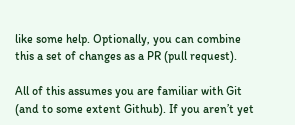like some help. Optionally, you can combine this a set of changes as a PR (pull request).

All of this assumes you are familiar with Git (and to some extent Github). If you aren’t yet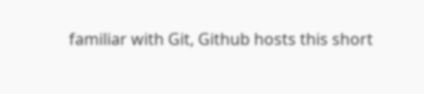familiar with Git, Github hosts this short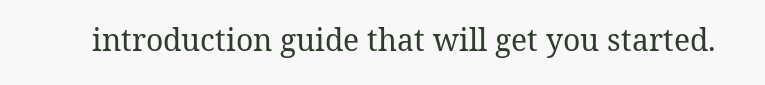introduction guide that will get you started.